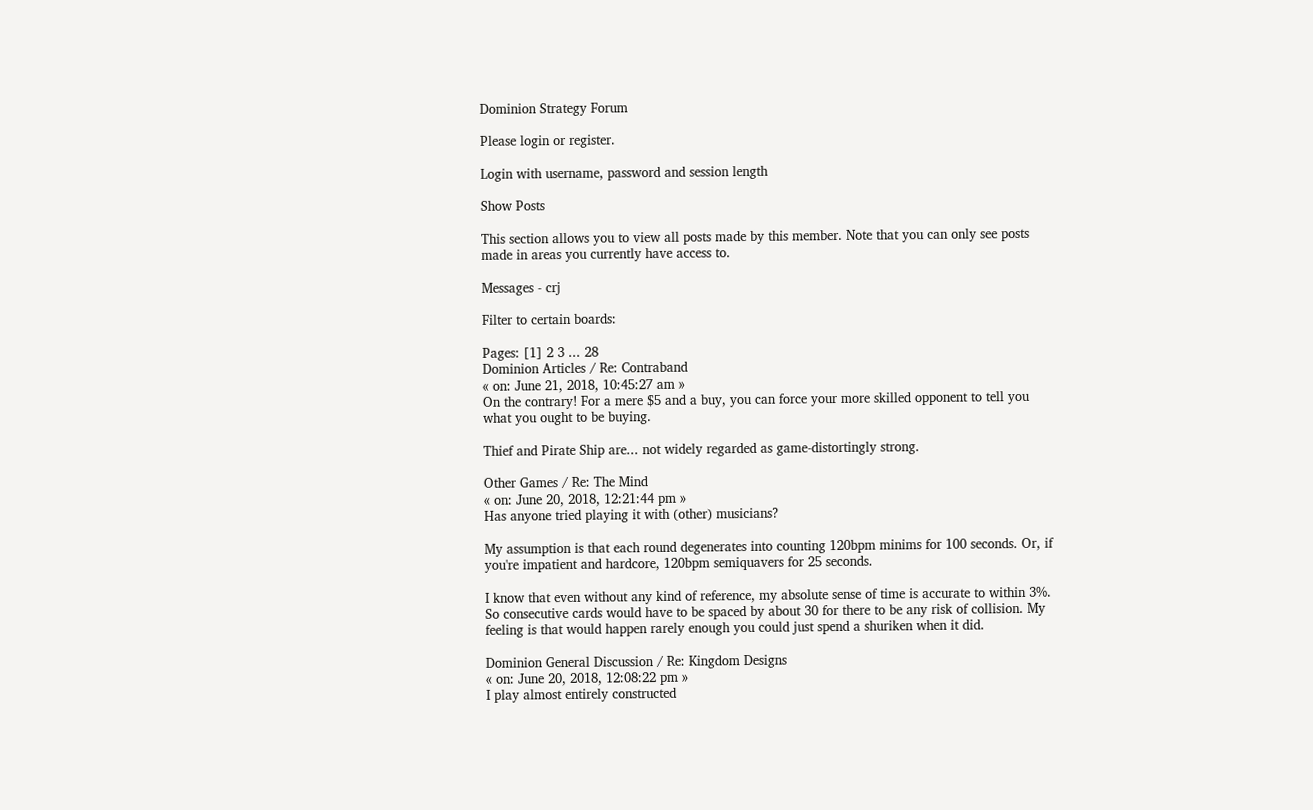Dominion Strategy Forum

Please login or register.

Login with username, password and session length

Show Posts

This section allows you to view all posts made by this member. Note that you can only see posts made in areas you currently have access to.

Messages - crj

Filter to certain boards:

Pages: [1] 2 3 ... 28
Dominion Articles / Re: Contraband
« on: June 21, 2018, 10:45:27 am »
On the contrary! For a mere $5 and a buy, you can force your more skilled opponent to tell you what you ought to be buying.

Thief and Pirate Ship are... not widely regarded as game-distortingly strong.

Other Games / Re: The Mind
« on: June 20, 2018, 12:21:44 pm »
Has anyone tried playing it with (other) musicians?

My assumption is that each round degenerates into counting 120bpm minims for 100 seconds. Or, if you're impatient and hardcore, 120bpm semiquavers for 25 seconds.

I know that even without any kind of reference, my absolute sense of time is accurate to within 3%. So consecutive cards would have to be spaced by about 30 for there to be any risk of collision. My feeling is that would happen rarely enough you could just spend a shuriken when it did.

Dominion General Discussion / Re: Kingdom Designs
« on: June 20, 2018, 12:08:22 pm »
I play almost entirely constructed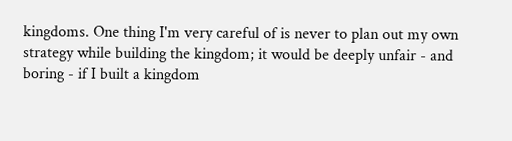kingdoms. One thing I'm very careful of is never to plan out my own strategy while building the kingdom; it would be deeply unfair - and boring - if I built a kingdom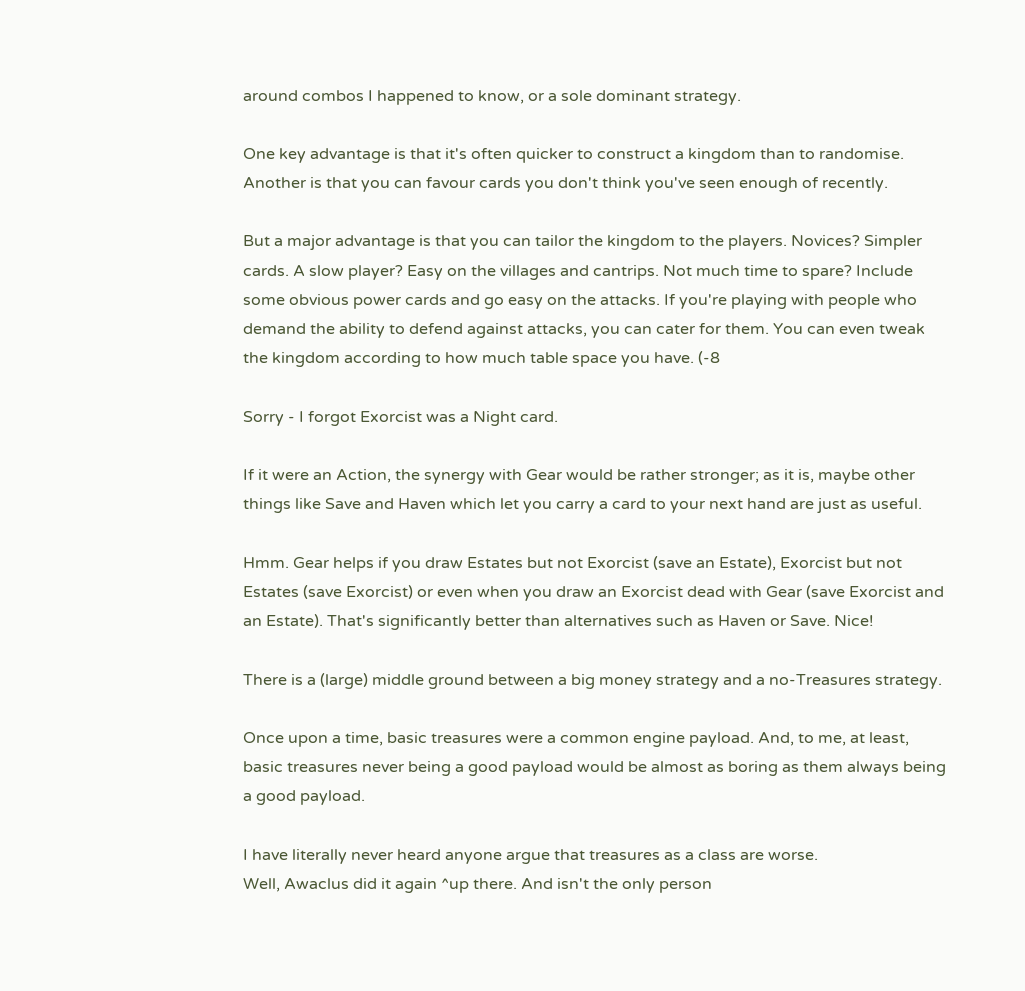around combos I happened to know, or a sole dominant strategy.

One key advantage is that it's often quicker to construct a kingdom than to randomise. Another is that you can favour cards you don't think you've seen enough of recently.

But a major advantage is that you can tailor the kingdom to the players. Novices? Simpler cards. A slow player? Easy on the villages and cantrips. Not much time to spare? Include some obvious power cards and go easy on the attacks. If you're playing with people who demand the ability to defend against attacks, you can cater for them. You can even tweak the kingdom according to how much table space you have. (-8

Sorry - I forgot Exorcist was a Night card.

If it were an Action, the synergy with Gear would be rather stronger; as it is, maybe other things like Save and Haven which let you carry a card to your next hand are just as useful.

Hmm. Gear helps if you draw Estates but not Exorcist (save an Estate), Exorcist but not Estates (save Exorcist) or even when you draw an Exorcist dead with Gear (save Exorcist and an Estate). That's significantly better than alternatives such as Haven or Save. Nice!

There is a (large) middle ground between a big money strategy and a no-Treasures strategy.

Once upon a time, basic treasures were a common engine payload. And, to me, at least, basic treasures never being a good payload would be almost as boring as them always being a good payload.

I have literally never heard anyone argue that treasures as a class are worse.
Well, Awaclus did it again ^up there. And isn't the only person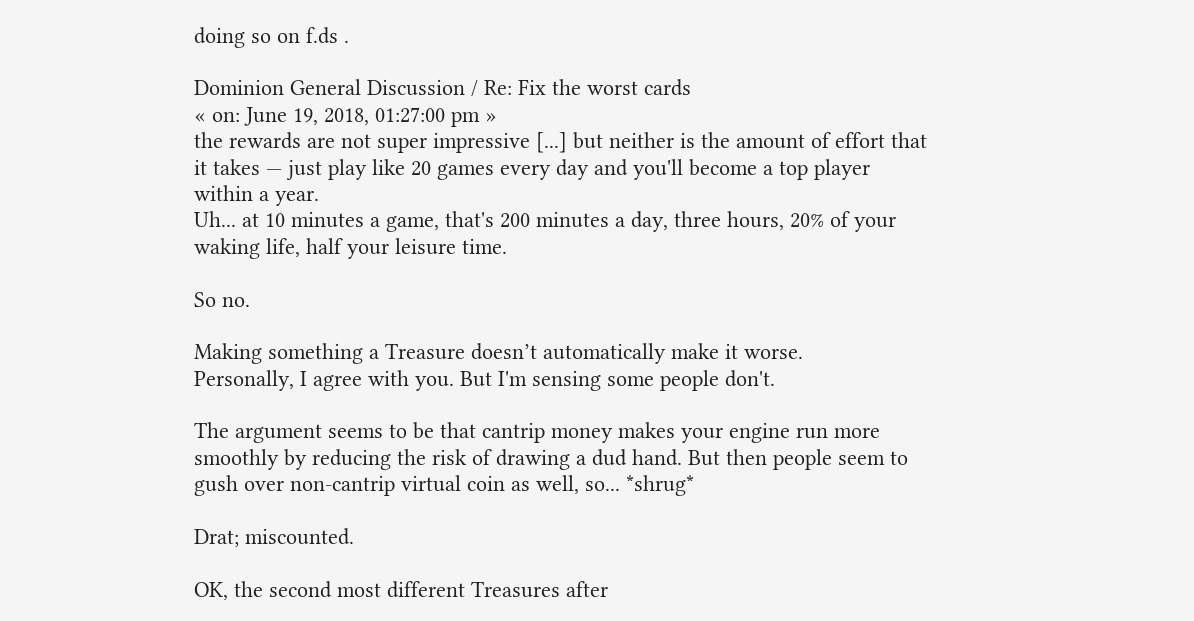doing so on f.ds .

Dominion General Discussion / Re: Fix the worst cards
« on: June 19, 2018, 01:27:00 pm »
the rewards are not super impressive [...] but neither is the amount of effort that it takes — just play like 20 games every day and you'll become a top player within a year.
Uh... at 10 minutes a game, that's 200 minutes a day, three hours, 20% of your waking life, half your leisure time.

So no.

Making something a Treasure doesn’t automatically make it worse.
Personally, I agree with you. But I'm sensing some people don't.

The argument seems to be that cantrip money makes your engine run more smoothly by reducing the risk of drawing a dud hand. But then people seem to gush over non-cantrip virtual coin as well, so... *shrug*

Drat; miscounted.

OK, the second most different Treasures after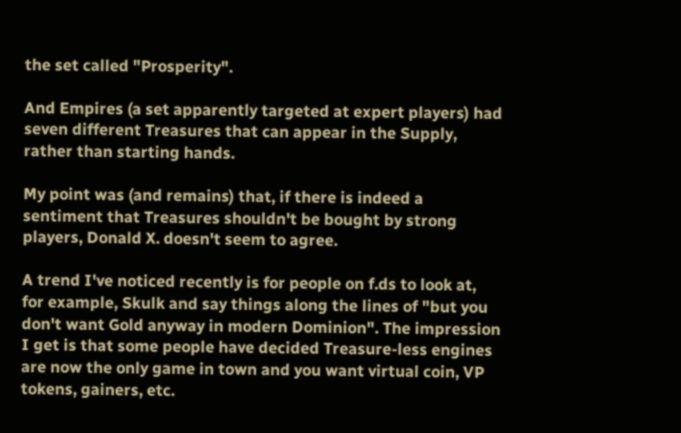the set called "Prosperity".

And Empires (a set apparently targeted at expert players) had seven different Treasures that can appear in the Supply, rather than starting hands.

My point was (and remains) that, if there is indeed a sentiment that Treasures shouldn't be bought by strong players, Donald X. doesn't seem to agree.

A trend I've noticed recently is for people on f.ds to look at, for example, Skulk and say things along the lines of "but you don't want Gold anyway in modern Dominion". The impression I get is that some people have decided Treasure-less engines are now the only game in town and you want virtual coin, VP tokens, gainers, etc.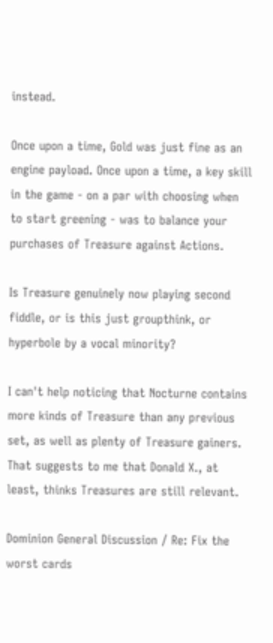instead.

Once upon a time, Gold was just fine as an engine payload. Once upon a time, a key skill in the game - on a par with choosing when to start greening - was to balance your purchases of Treasure against Actions.

Is Treasure genuinely now playing second fiddle, or is this just groupthink, or hyperbole by a vocal minority?

I can't help noticing that Nocturne contains more kinds of Treasure than any previous set, as well as plenty of Treasure gainers. That suggests to me that Donald X., at least, thinks Treasures are still relevant.

Dominion General Discussion / Re: Fix the worst cards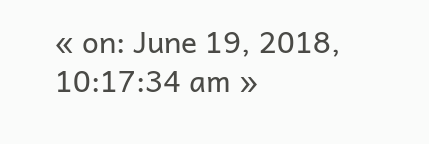« on: June 19, 2018, 10:17:34 am »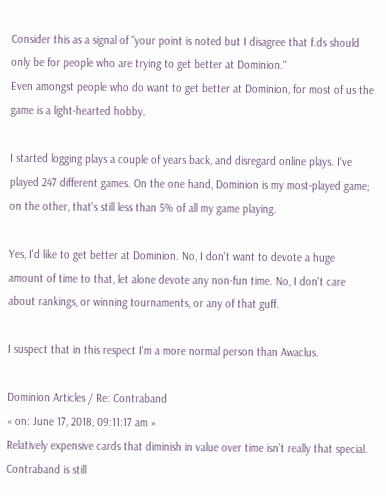Consider this as a signal of "your point is noted but I disagree that f.ds should only be for people who are trying to get better at Dominion."
Even amongst people who do want to get better at Dominion, for most of us the game is a light-hearted hobby.

I started logging plays a couple of years back, and disregard online plays. I've played 247 different games. On the one hand, Dominion is my most-played game; on the other, that's still less than 5% of all my game playing.

Yes, I'd like to get better at Dominion. No, I don't want to devote a huge amount of time to that, let alone devote any non-fun time. No, I don't care about rankings, or winning tournaments, or any of that guff.

I suspect that in this respect I'm a more normal person than Awaclus.

Dominion Articles / Re: Contraband
« on: June 17, 2018, 09:11:17 am »
Relatively expensive cards that diminish in value over time isn’t really that special.
Contraband is still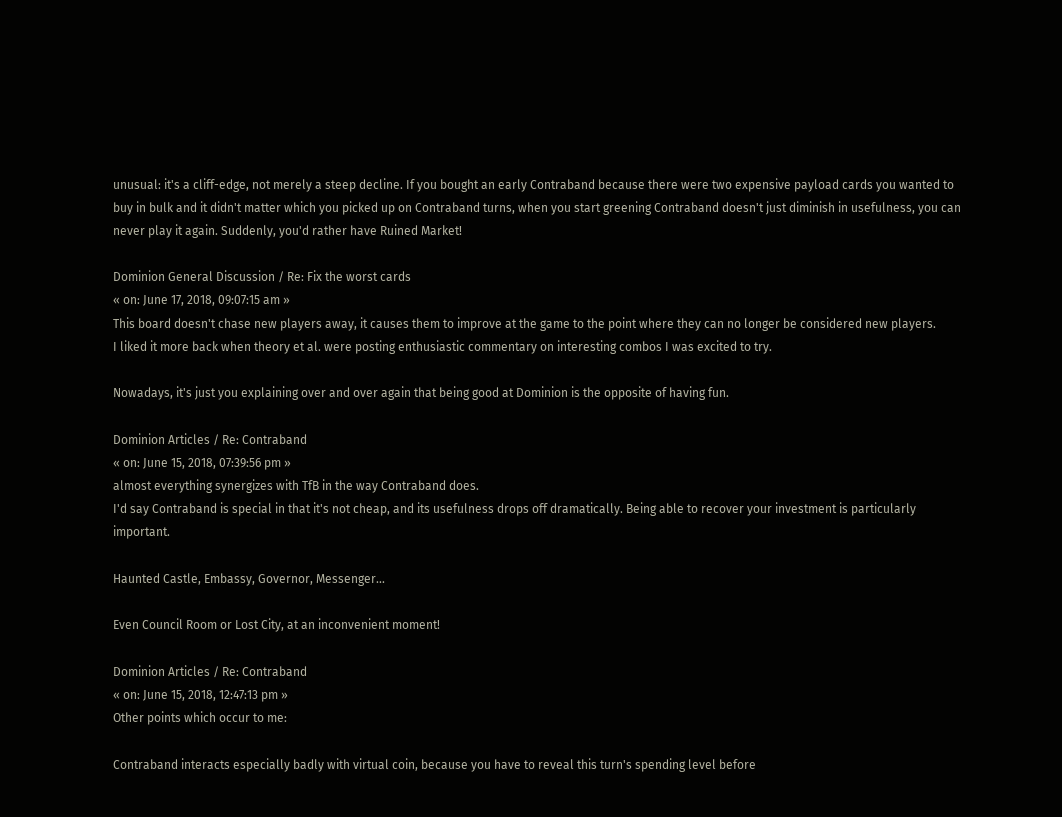unusual: it's a cliff-edge, not merely a steep decline. If you bought an early Contraband because there were two expensive payload cards you wanted to buy in bulk and it didn't matter which you picked up on Contraband turns, when you start greening Contraband doesn't just diminish in usefulness, you can never play it again. Suddenly, you'd rather have Ruined Market!

Dominion General Discussion / Re: Fix the worst cards
« on: June 17, 2018, 09:07:15 am »
This board doesn't chase new players away, it causes them to improve at the game to the point where they can no longer be considered new players.
I liked it more back when theory et al. were posting enthusiastic commentary on interesting combos I was excited to try.

Nowadays, it's just you explaining over and over again that being good at Dominion is the opposite of having fun.

Dominion Articles / Re: Contraband
« on: June 15, 2018, 07:39:56 pm »
almost everything synergizes with TfB in the way Contraband does.
I'd say Contraband is special in that it's not cheap, and its usefulness drops off dramatically. Being able to recover your investment is particularly important.

Haunted Castle, Embassy, Governor, Messenger...

Even Council Room or Lost City, at an inconvenient moment!

Dominion Articles / Re: Contraband
« on: June 15, 2018, 12:47:13 pm »
Other points which occur to me:

Contraband interacts especially badly with virtual coin, because you have to reveal this turn's spending level before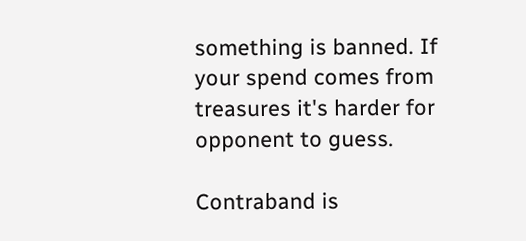something is banned. If your spend comes from treasures it's harder for opponent to guess.

Contraband is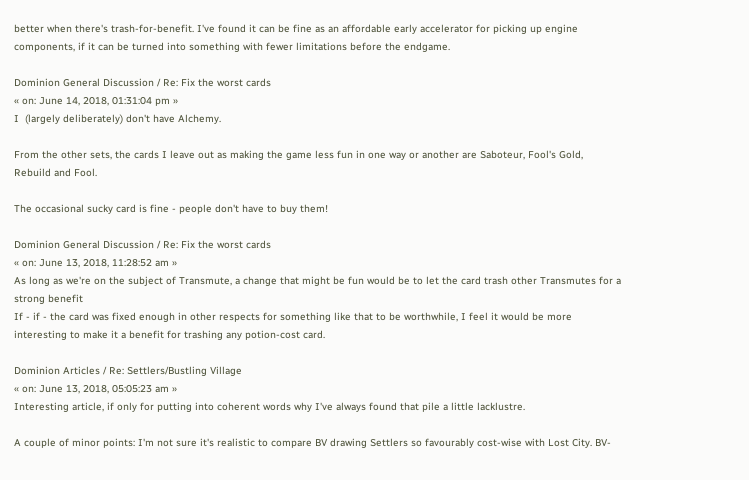better when there's trash-for-benefit. I've found it can be fine as an affordable early accelerator for picking up engine components, if it can be turned into something with fewer limitations before the endgame.

Dominion General Discussion / Re: Fix the worst cards
« on: June 14, 2018, 01:31:04 pm »
I  (largely deliberately) don't have Alchemy.

From the other sets, the cards I leave out as making the game less fun in one way or another are Saboteur, Fool's Gold, Rebuild and Fool.

The occasional sucky card is fine - people don't have to buy them!

Dominion General Discussion / Re: Fix the worst cards
« on: June 13, 2018, 11:28:52 am »
As long as we're on the subject of Transmute, a change that might be fun would be to let the card trash other Transmutes for a strong benefit
If - if - the card was fixed enough in other respects for something like that to be worthwhile, I feel it would be more interesting to make it a benefit for trashing any potion-cost card.

Dominion Articles / Re: Settlers/Bustling Village
« on: June 13, 2018, 05:05:23 am »
Interesting article, if only for putting into coherent words why I've always found that pile a little lacklustre.

A couple of minor points: I'm not sure it's realistic to compare BV drawing Settlers so favourably cost-wise with Lost City. BV-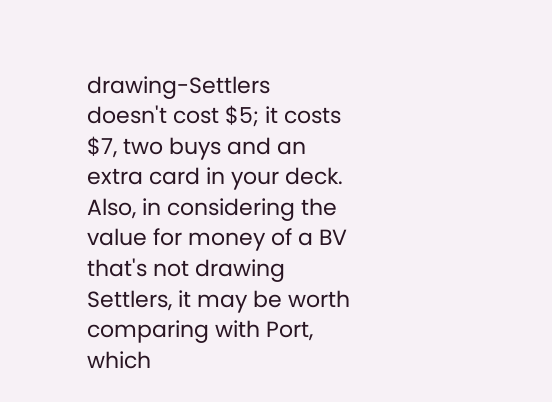drawing-Settlers doesn't cost $5; it costs $7, two buys and an extra card in your deck. Also, in considering the value for money of a BV that's not drawing Settlers, it may be worth comparing with Port, which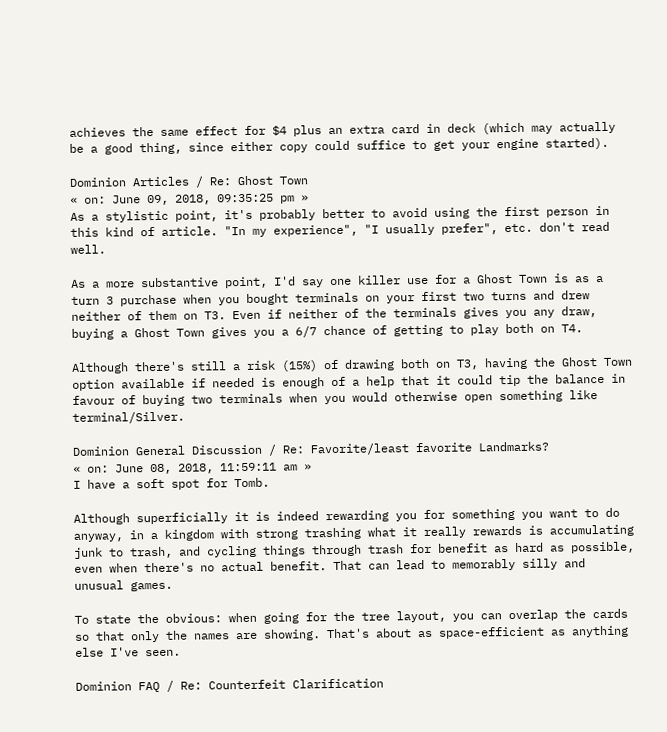achieves the same effect for $4 plus an extra card in deck (which may actually be a good thing, since either copy could suffice to get your engine started).

Dominion Articles / Re: Ghost Town
« on: June 09, 2018, 09:35:25 pm »
As a stylistic point, it's probably better to avoid using the first person in this kind of article. "In my experience", "I usually prefer", etc. don't read well.

As a more substantive point, I'd say one killer use for a Ghost Town is as a turn 3 purchase when you bought terminals on your first two turns and drew neither of them on T3. Even if neither of the terminals gives you any draw, buying a Ghost Town gives you a 6/7 chance of getting to play both on T4.

Although there's still a risk (15%) of drawing both on T3, having the Ghost Town option available if needed is enough of a help that it could tip the balance in favour of buying two terminals when you would otherwise open something like terminal/Silver.

Dominion General Discussion / Re: Favorite/least favorite Landmarks?
« on: June 08, 2018, 11:59:11 am »
I have a soft spot for Tomb.

Although superficially it is indeed rewarding you for something you want to do anyway, in a kingdom with strong trashing what it really rewards is accumulating junk to trash, and cycling things through trash for benefit as hard as possible, even when there's no actual benefit. That can lead to memorably silly and unusual games.

To state the obvious: when going for the tree layout, you can overlap the cards so that only the names are showing. That's about as space-efficient as anything else I've seen.

Dominion FAQ / Re: Counterfeit Clarification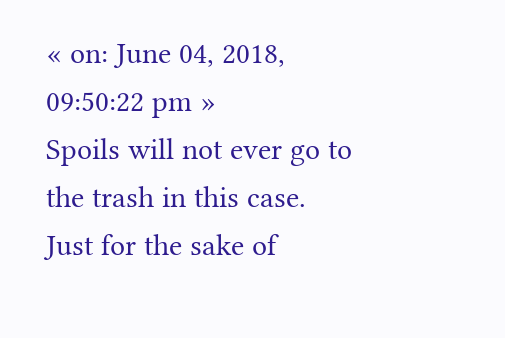« on: June 04, 2018, 09:50:22 pm »
Spoils will not ever go to the trash in this case.
Just for the sake of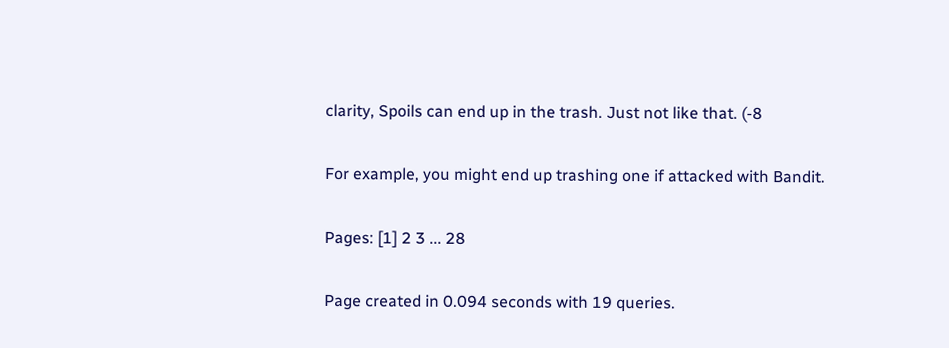clarity, Spoils can end up in the trash. Just not like that. (-8

For example, you might end up trashing one if attacked with Bandit.

Pages: [1] 2 3 ... 28

Page created in 0.094 seconds with 19 queries.